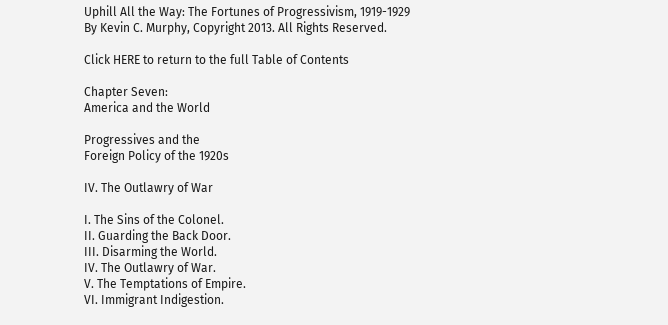Uphill All the Way: The Fortunes of Progressivism, 1919-1929
By Kevin C. Murphy, Copyright 2013. All Rights Reserved.

Click HERE to return to the full Table of Contents

Chapter Seven:
America and the World

Progressives and the
Foreign Policy of the 1920s

IV. The Outlawry of War

I. The Sins of the Colonel.
II. Guarding the Back Door.
III. Disarming the World.
IV. The Outlawry of War.
V. The Temptations of Empire.
VI. Immigrant Indigestion.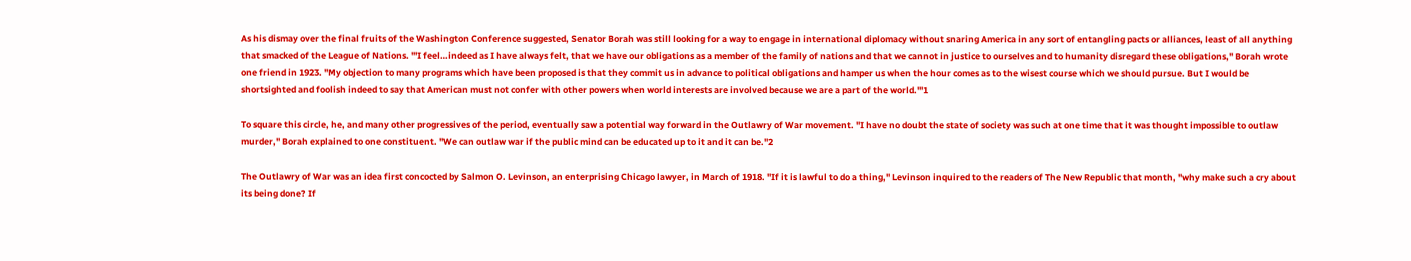As his dismay over the final fruits of the Washington Conference suggested, Senator Borah was still looking for a way to engage in international diplomacy without snaring America in any sort of entangling pacts or alliances, least of all anything that smacked of the League of Nations. "'I feel…indeed as I have always felt, that we have our obligations as a member of the family of nations and that we cannot in justice to ourselves and to humanity disregard these obligations," Borah wrote one friend in 1923. "My objection to many programs which have been proposed is that they commit us in advance to political obligations and hamper us when the hour comes as to the wisest course which we should pursue. But I would be shortsighted and foolish indeed to say that American must not confer with other powers when world interests are involved because we are a part of the world.'"1

To square this circle, he, and many other progressives of the period, eventually saw a potential way forward in the Outlawry of War movement. "I have no doubt the state of society was such at one time that it was thought impossible to outlaw murder," Borah explained to one constituent. "We can outlaw war if the public mind can be educated up to it and it can be."2

The Outlawry of War was an idea first concocted by Salmon O. Levinson, an enterprising Chicago lawyer, in March of 1918. "If it is lawful to do a thing," Levinson inquired to the readers of The New Republic that month, "why make such a cry about its being done? If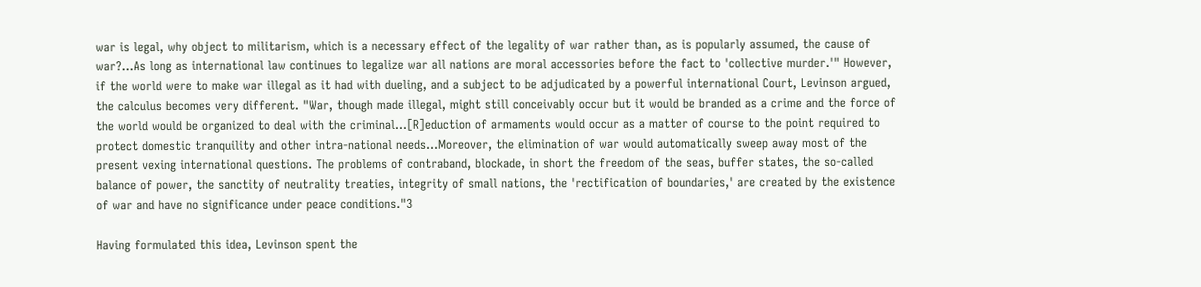war is legal, why object to militarism, which is a necessary effect of the legality of war rather than, as is popularly assumed, the cause of war?...As long as international law continues to legalize war all nations are moral accessories before the fact to 'collective murder.'" However, if the world were to make war illegal as it had with dueling, and a subject to be adjudicated by a powerful international Court, Levinson argued, the calculus becomes very different. "War, though made illegal, might still conceivably occur but it would be branded as a crime and the force of the world would be organized to deal with the criminal…[R]eduction of armaments would occur as a matter of course to the point required to protect domestic tranquility and other intra-national needs…Moreover, the elimination of war would automatically sweep away most of the present vexing international questions. The problems of contraband, blockade, in short the freedom of the seas, buffer states, the so-called balance of power, the sanctity of neutrality treaties, integrity of small nations, the 'rectification of boundaries,' are created by the existence of war and have no significance under peace conditions."3

Having formulated this idea, Levinson spent the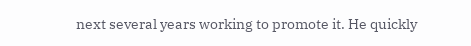next several years working to promote it. He quickly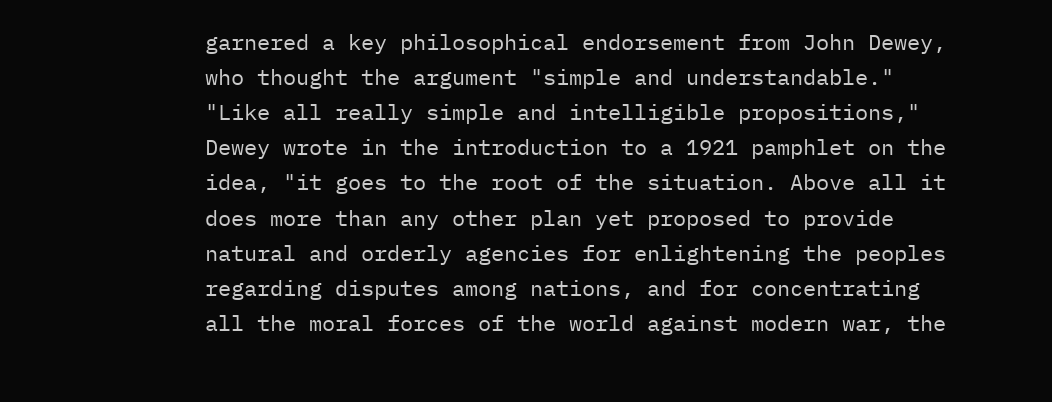garnered a key philosophical endorsement from John Dewey, who thought the argument "simple and understandable." "Like all really simple and intelligible propositions," Dewey wrote in the introduction to a 1921 pamphlet on the idea, "it goes to the root of the situation. Above all it does more than any other plan yet proposed to provide natural and orderly agencies for enlightening the peoples regarding disputes among nations, and for concentrating all the moral forces of the world against modern war, the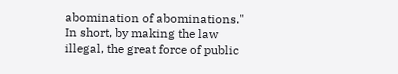abomination of abominations." In short, by making the law illegal, the great force of public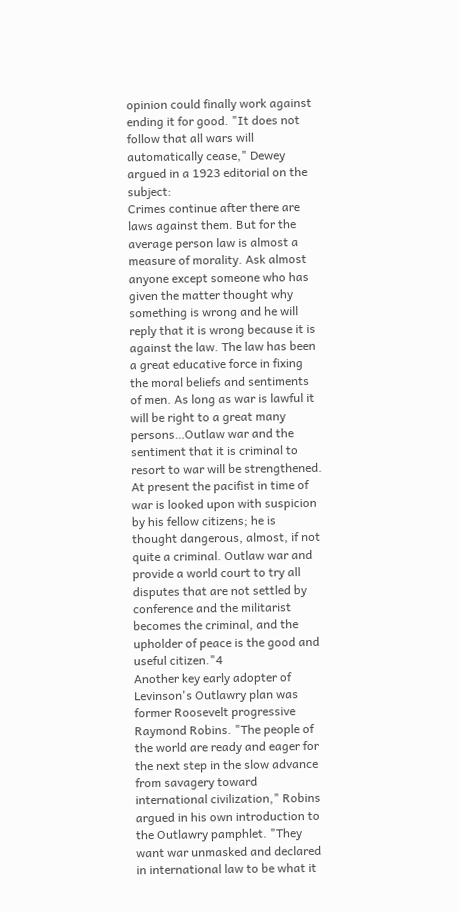opinion could finally work against ending it for good. "It does not follow that all wars will automatically cease," Dewey argued in a 1923 editorial on the subject:
Crimes continue after there are laws against them. But for the average person law is almost a measure of morality. Ask almost anyone except someone who has given the matter thought why something is wrong and he will reply that it is wrong because it is against the law. The law has been a great educative force in fixing the moral beliefs and sentiments of men. As long as war is lawful it will be right to a great many persons…Outlaw war and the sentiment that it is criminal to resort to war will be strengthened. At present the pacifist in time of war is looked upon with suspicion by his fellow citizens; he is thought dangerous, almost, if not quite a criminal. Outlaw war and provide a world court to try all disputes that are not settled by conference and the militarist becomes the criminal, and the upholder of peace is the good and useful citizen."4
Another key early adopter of Levinson's Outlawry plan was former Roosevelt progressive Raymond Robins. "The people of the world are ready and eager for the next step in the slow advance from savagery toward international civilization," Robins argued in his own introduction to the Outlawry pamphlet. "They want war unmasked and declared in international law to be what it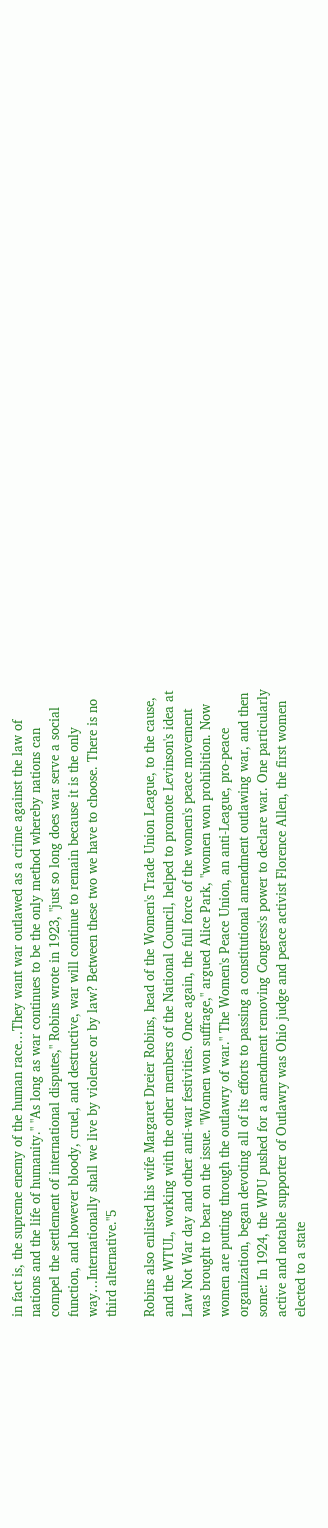in fact is, the supreme enemy of the human race…They want war outlawed as a crime against the law of nations and the life of humanity." "As long as war continues to be the only method whereby nations can compel the settlement of international disputes," Robins wrote in 1923, "just so long does war serve a social function, and however bloody, cruel, and destructive, war will continue to remain because it is the only way…Internationally shall we live by violence or by law? Between these two we have to choose. There is no third alternative."5

Robins also enlisted his wife Margaret Dreier Robins, head of the Women's Trade Union League, to the cause, and the WTUL, working with the other members of the National Council, helped to promote Levinson's idea at Law Not War day and other anti-war festivities. Once again, the full force of the women's peace movement was brought to bear on the issue. "Women won suffrage," argued Alice Park, "women won prohibition. Now women are putting through the outlawry of war." The Women's Peace Union, an anti-League, pro-peace organization, began devoting all of its efforts to passing a constitutional amendment outlawing war, and then some: In 1924, the WPU pushed for a amendment removing Congress's power to declare war. One particularly active and notable supporter of Outlawry was Ohio judge and peace activist Florence Allen, the first women elected to a state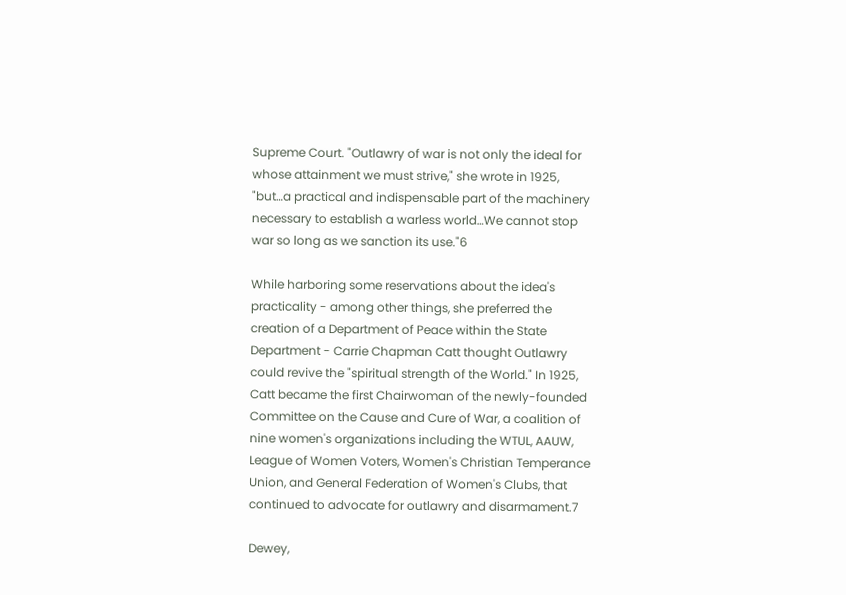Supreme Court. "Outlawry of war is not only the ideal for whose attainment we must strive," she wrote in 1925, "but…a practical and indispensable part of the machinery necessary to establish a warless world…We cannot stop war so long as we sanction its use."6

While harboring some reservations about the idea's practicality - among other things, she preferred the creation of a Department of Peace within the State Department - Carrie Chapman Catt thought Outlawry could revive the "spiritual strength of the World." In 1925, Catt became the first Chairwoman of the newly-founded Committee on the Cause and Cure of War, a coalition of nine women's organizations including the WTUL, AAUW, League of Women Voters, Women's Christian Temperance Union, and General Federation of Women's Clubs, that continued to advocate for outlawry and disarmament.7

Dewey,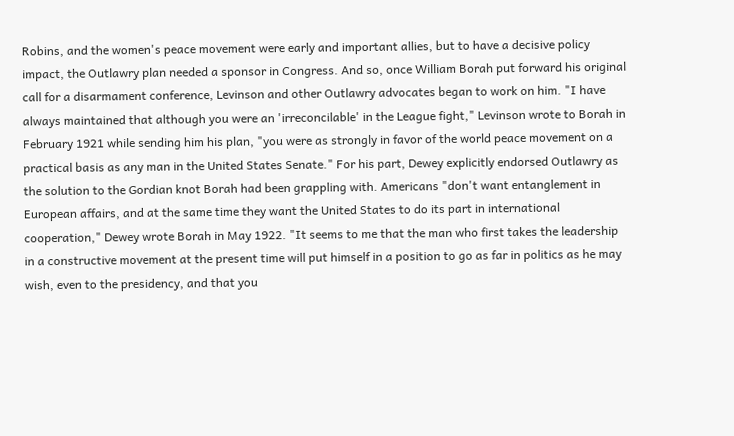Robins, and the women's peace movement were early and important allies, but to have a decisive policy impact, the Outlawry plan needed a sponsor in Congress. And so, once William Borah put forward his original call for a disarmament conference, Levinson and other Outlawry advocates began to work on him. "I have always maintained that although you were an 'irreconcilable' in the League fight," Levinson wrote to Borah in February 1921 while sending him his plan, "you were as strongly in favor of the world peace movement on a practical basis as any man in the United States Senate." For his part, Dewey explicitly endorsed Outlawry as the solution to the Gordian knot Borah had been grappling with. Americans "don't want entanglement in European affairs, and at the same time they want the United States to do its part in international cooperation," Dewey wrote Borah in May 1922. "It seems to me that the man who first takes the leadership in a constructive movement at the present time will put himself in a position to go as far in politics as he may wish, even to the presidency, and that you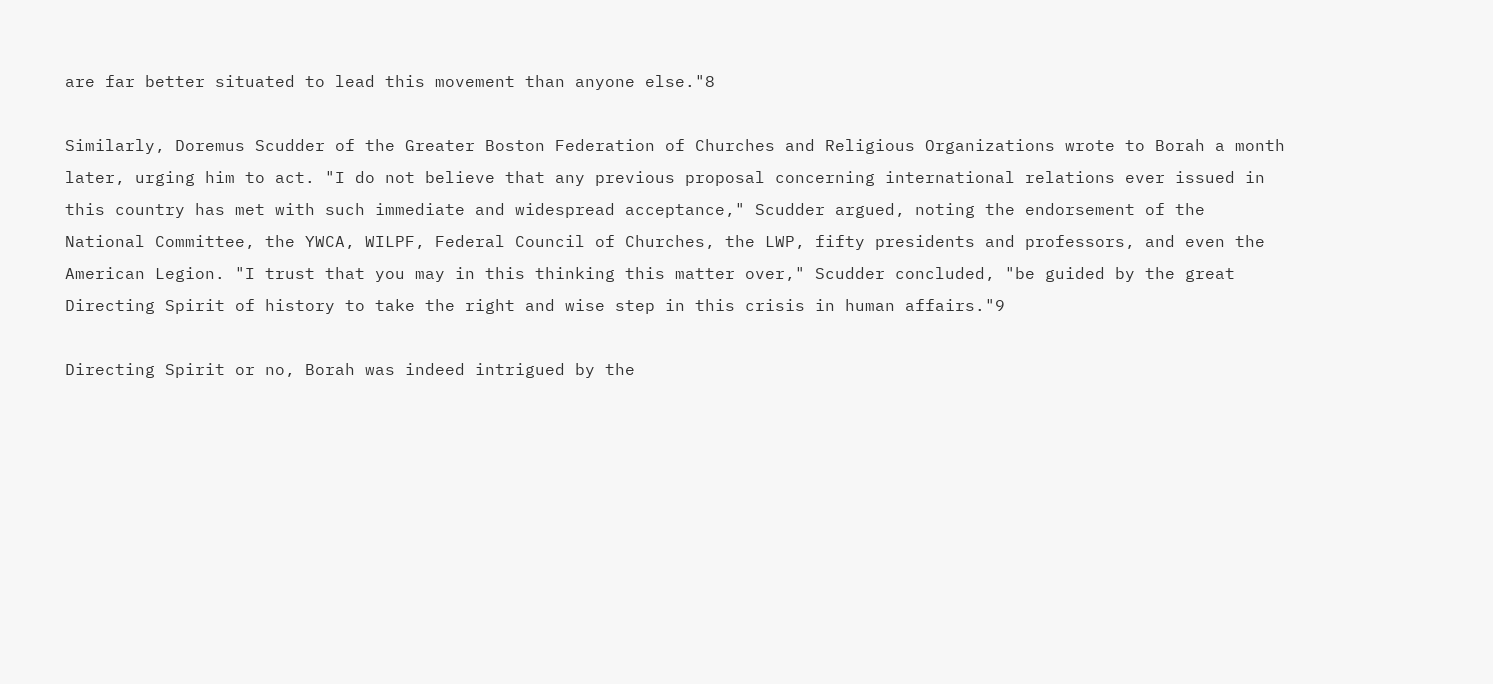are far better situated to lead this movement than anyone else."8

Similarly, Doremus Scudder of the Greater Boston Federation of Churches and Religious Organizations wrote to Borah a month later, urging him to act. "I do not believe that any previous proposal concerning international relations ever issued in this country has met with such immediate and widespread acceptance," Scudder argued, noting the endorsement of the National Committee, the YWCA, WILPF, Federal Council of Churches, the LWP, fifty presidents and professors, and even the American Legion. "I trust that you may in this thinking this matter over," Scudder concluded, "be guided by the great Directing Spirit of history to take the right and wise step in this crisis in human affairs."9

Directing Spirit or no, Borah was indeed intrigued by the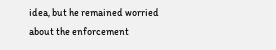idea, but he remained worried about the enforcement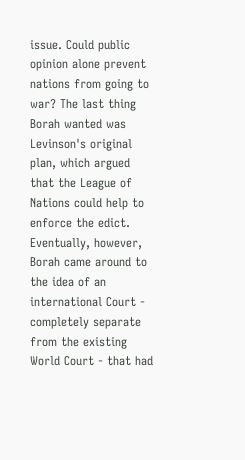issue. Could public opinion alone prevent nations from going to war? The last thing Borah wanted was Levinson's original plan, which argued that the League of Nations could help to enforce the edict. Eventually, however, Borah came around to the idea of an international Court - completely separate from the existing World Court - that had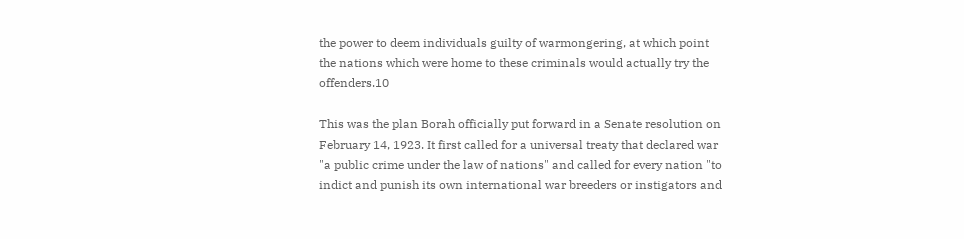the power to deem individuals guilty of warmongering, at which point the nations which were home to these criminals would actually try the offenders.10

This was the plan Borah officially put forward in a Senate resolution on February 14, 1923. It first called for a universal treaty that declared war "a public crime under the law of nations" and called for every nation "to indict and punish its own international war breeders or instigators and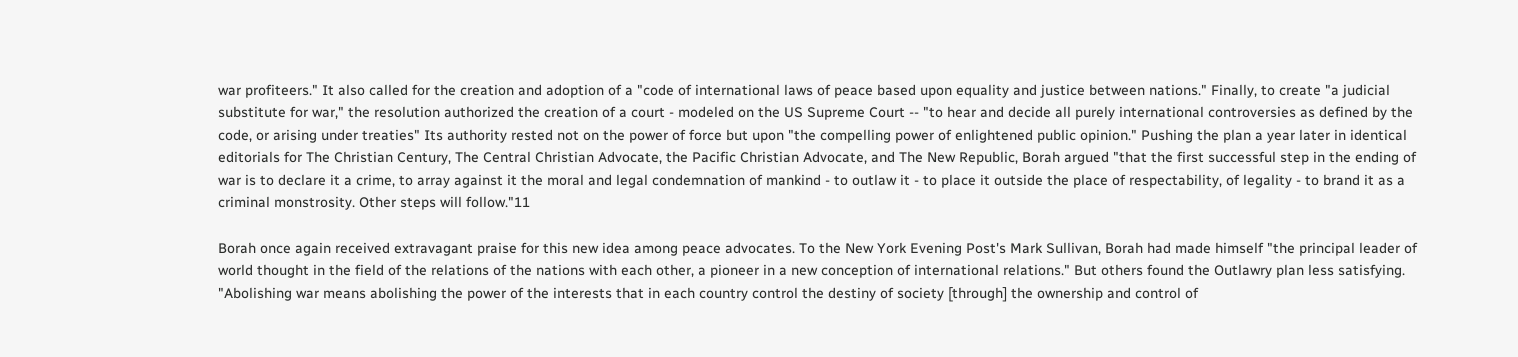war profiteers." It also called for the creation and adoption of a "code of international laws of peace based upon equality and justice between nations." Finally, to create "a judicial substitute for war," the resolution authorized the creation of a court - modeled on the US Supreme Court -- "to hear and decide all purely international controversies as defined by the code, or arising under treaties" Its authority rested not on the power of force but upon "the compelling power of enlightened public opinion." Pushing the plan a year later in identical editorials for The Christian Century, The Central Christian Advocate, the Pacific Christian Advocate, and The New Republic, Borah argued "that the first successful step in the ending of war is to declare it a crime, to array against it the moral and legal condemnation of mankind - to outlaw it - to place it outside the place of respectability, of legality - to brand it as a criminal monstrosity. Other steps will follow."11

Borah once again received extravagant praise for this new idea among peace advocates. To the New York Evening Post's Mark Sullivan, Borah had made himself "the principal leader of world thought in the field of the relations of the nations with each other, a pioneer in a new conception of international relations." But others found the Outlawry plan less satisfying. "Abolishing war means abolishing the power of the interests that in each country control the destiny of society [through] the ownership and control of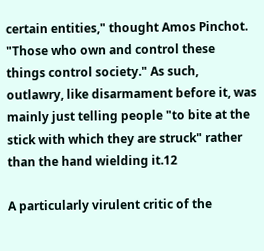certain entities," thought Amos Pinchot. "Those who own and control these things control society." As such, outlawry, like disarmament before it, was mainly just telling people "to bite at the stick with which they are struck" rather than the hand wielding it.12

A particularly virulent critic of the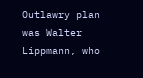Outlawry plan was Walter Lippmann, who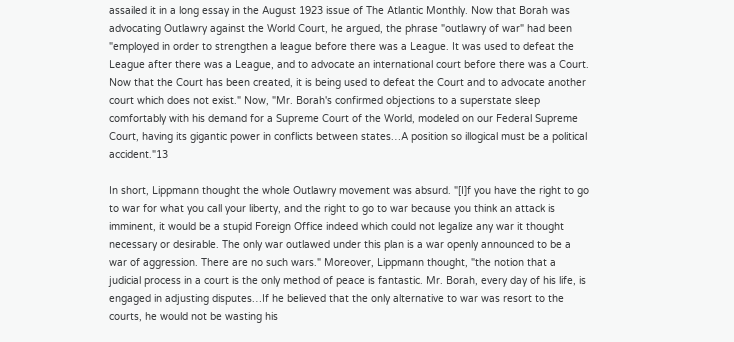assailed it in a long essay in the August 1923 issue of The Atlantic Monthly. Now that Borah was advocating Outlawry against the World Court, he argued, the phrase "outlawry of war" had been "employed in order to strengthen a league before there was a League. It was used to defeat the League after there was a League, and to advocate an international court before there was a Court. Now that the Court has been created, it is being used to defeat the Court and to advocate another court which does not exist." Now, "Mr. Borah's confirmed objections to a superstate sleep comfortably with his demand for a Supreme Court of the World, modeled on our Federal Supreme Court, having its gigantic power in conflicts between states…A position so illogical must be a political accident."13

In short, Lippmann thought the whole Outlawry movement was absurd. "[I]f you have the right to go to war for what you call your liberty, and the right to go to war because you think an attack is imminent, it would be a stupid Foreign Office indeed which could not legalize any war it thought necessary or desirable. The only war outlawed under this plan is a war openly announced to be a war of aggression. There are no such wars." Moreover, Lippmann thought, "the notion that a judicial process in a court is the only method of peace is fantastic. Mr. Borah, every day of his life, is engaged in adjusting disputes…If he believed that the only alternative to war was resort to the courts, he would not be wasting his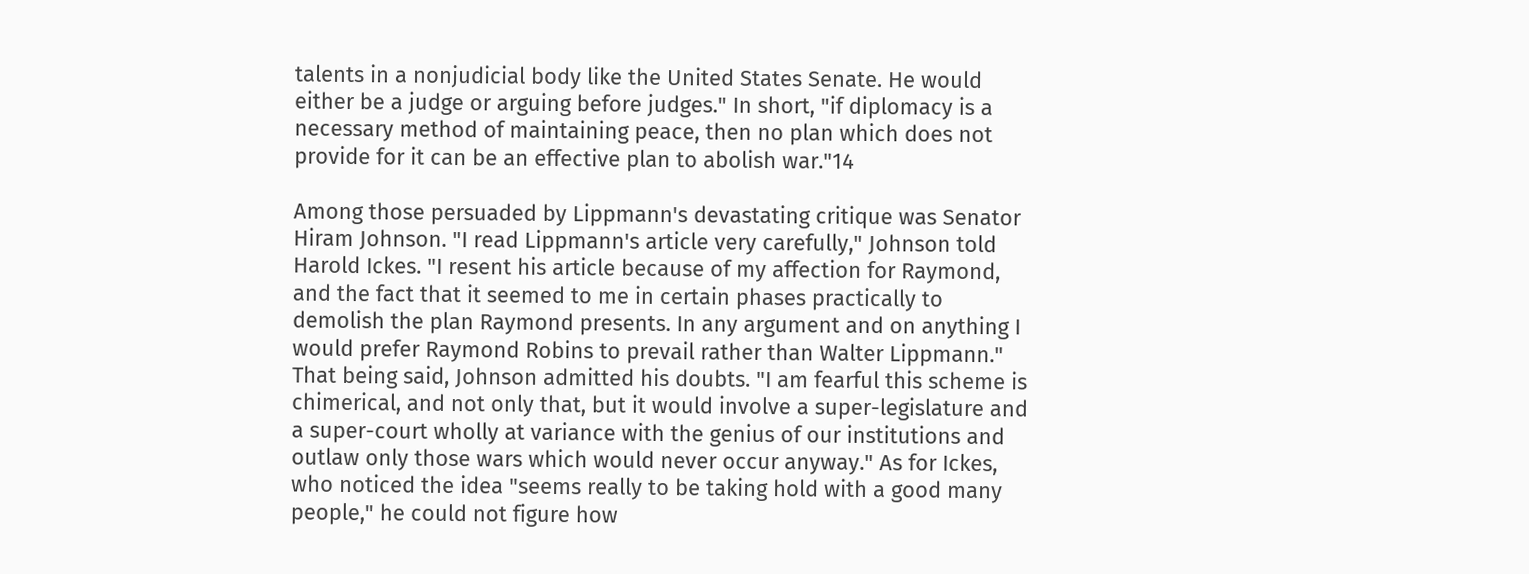talents in a nonjudicial body like the United States Senate. He would either be a judge or arguing before judges." In short, "if diplomacy is a necessary method of maintaining peace, then no plan which does not provide for it can be an effective plan to abolish war."14

Among those persuaded by Lippmann's devastating critique was Senator Hiram Johnson. "I read Lippmann's article very carefully," Johnson told Harold Ickes. "I resent his article because of my affection for Raymond, and the fact that it seemed to me in certain phases practically to demolish the plan Raymond presents. In any argument and on anything I would prefer Raymond Robins to prevail rather than Walter Lippmann." That being said, Johnson admitted his doubts. "I am fearful this scheme is chimerical, and not only that, but it would involve a super-legislature and a super-court wholly at variance with the genius of our institutions and outlaw only those wars which would never occur anyway." As for Ickes, who noticed the idea "seems really to be taking hold with a good many people," he could not figure how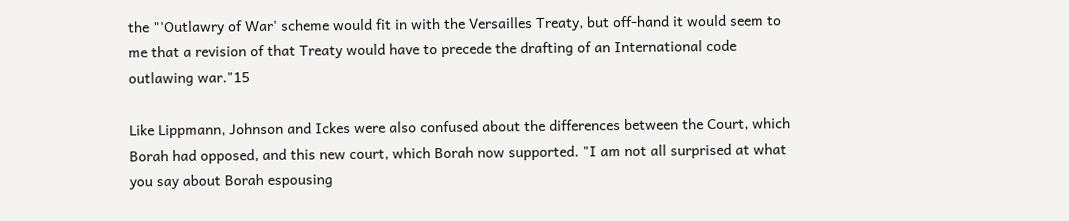the "'Outlawry of War' scheme would fit in with the Versailles Treaty, but off-hand it would seem to me that a revision of that Treaty would have to precede the drafting of an International code outlawing war."15

Like Lippmann, Johnson and Ickes were also confused about the differences between the Court, which Borah had opposed, and this new court, which Borah now supported. "I am not all surprised at what you say about Borah espousing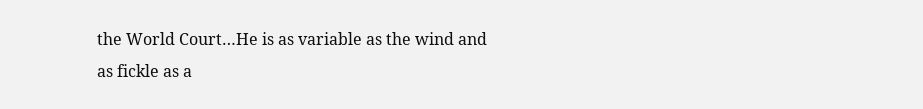the World Court…He is as variable as the wind and as fickle as a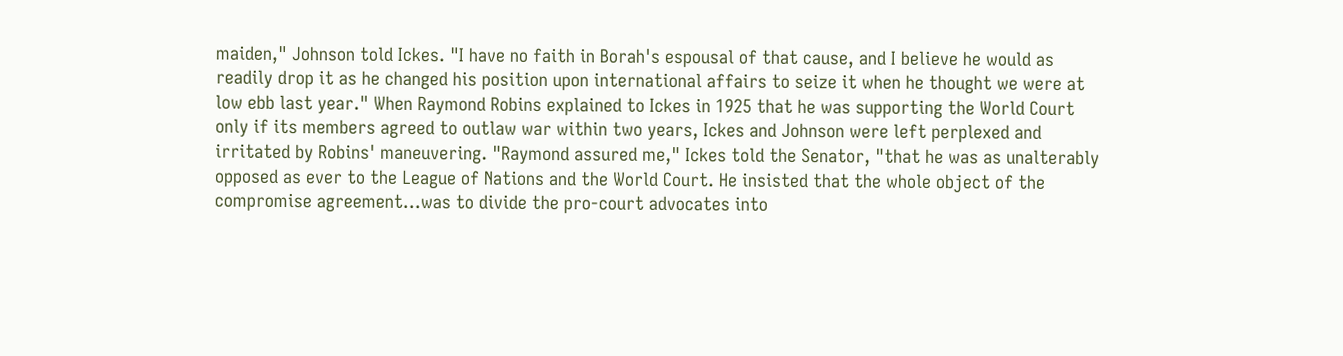maiden," Johnson told Ickes. "I have no faith in Borah's espousal of that cause, and I believe he would as readily drop it as he changed his position upon international affairs to seize it when he thought we were at low ebb last year." When Raymond Robins explained to Ickes in 1925 that he was supporting the World Court only if its members agreed to outlaw war within two years, Ickes and Johnson were left perplexed and irritated by Robins' maneuvering. "Raymond assured me," Ickes told the Senator, "that he was as unalterably opposed as ever to the League of Nations and the World Court. He insisted that the whole object of the compromise agreement…was to divide the pro-court advocates into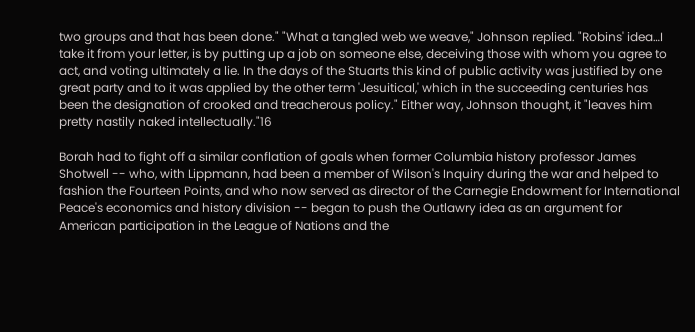two groups and that has been done." "What a tangled web we weave," Johnson replied. "Robins' idea…I take it from your letter, is by putting up a job on someone else, deceiving those with whom you agree to act, and voting ultimately a lie. In the days of the Stuarts this kind of public activity was justified by one great party and to it was applied by the other term 'Jesuitical,' which in the succeeding centuries has been the designation of crooked and treacherous policy." Either way, Johnson thought, it "leaves him pretty nastily naked intellectually."16

Borah had to fight off a similar conflation of goals when former Columbia history professor James Shotwell -- who, with Lippmann, had been a member of Wilson's Inquiry during the war and helped to fashion the Fourteen Points, and who now served as director of the Carnegie Endowment for International Peace's economics and history division -- began to push the Outlawry idea as an argument for American participation in the League of Nations and the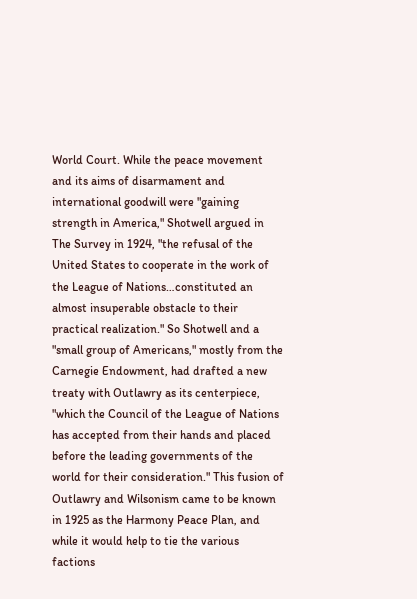World Court. While the peace movement and its aims of disarmament and international goodwill were "gaining strength in America," Shotwell argued in The Survey in 1924, "the refusal of the United States to cooperate in the work of the League of Nations…constituted an almost insuperable obstacle to their practical realization." So Shotwell and a "small group of Americans," mostly from the Carnegie Endowment, had drafted a new treaty with Outlawry as its centerpiece, "which the Council of the League of Nations has accepted from their hands and placed before the leading governments of the world for their consideration." This fusion of Outlawry and Wilsonism came to be known in 1925 as the Harmony Peace Plan, and while it would help to tie the various factions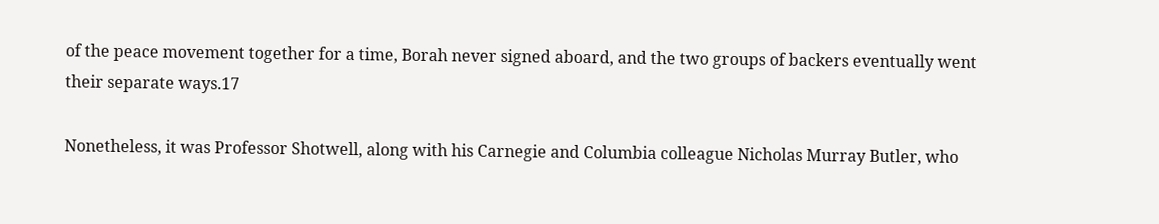of the peace movement together for a time, Borah never signed aboard, and the two groups of backers eventually went their separate ways.17

Nonetheless, it was Professor Shotwell, along with his Carnegie and Columbia colleague Nicholas Murray Butler, who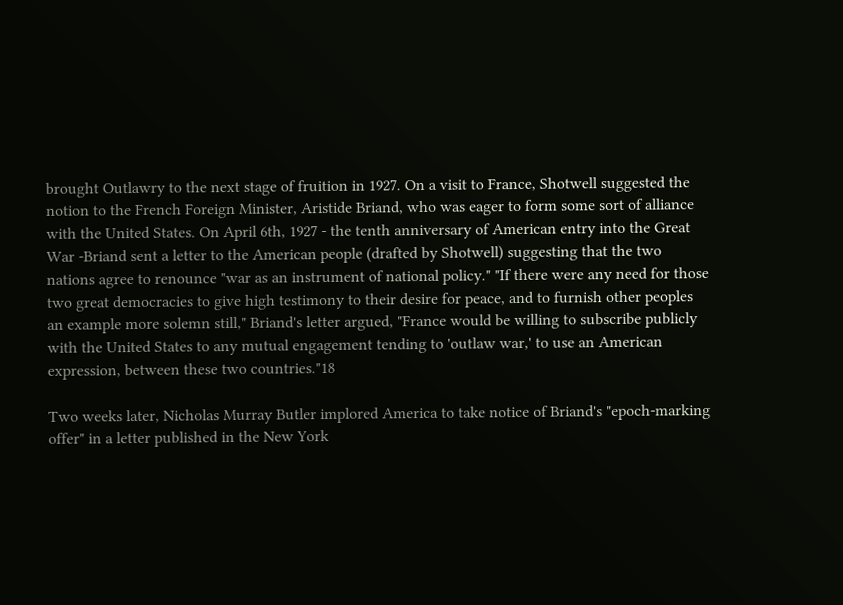brought Outlawry to the next stage of fruition in 1927. On a visit to France, Shotwell suggested the notion to the French Foreign Minister, Aristide Briand, who was eager to form some sort of alliance with the United States. On April 6th, 1927 - the tenth anniversary of American entry into the Great War -Briand sent a letter to the American people (drafted by Shotwell) suggesting that the two nations agree to renounce "war as an instrument of national policy." "If there were any need for those two great democracies to give high testimony to their desire for peace, and to furnish other peoples an example more solemn still," Briand's letter argued, "France would be willing to subscribe publicly with the United States to any mutual engagement tending to 'outlaw war,' to use an American expression, between these two countries."18

Two weeks later, Nicholas Murray Butler implored America to take notice of Briand's "epoch-marking offer" in a letter published in the New York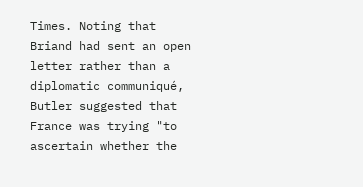Times. Noting that Briand had sent an open letter rather than a diplomatic communiqué, Butler suggested that France was trying "to ascertain whether the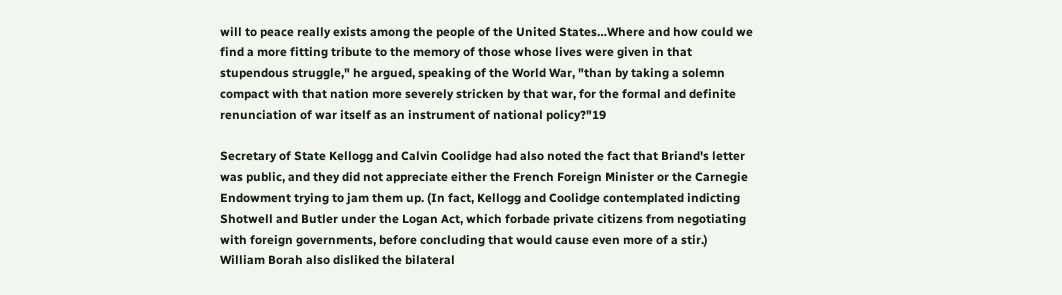will to peace really exists among the people of the United States…Where and how could we find a more fitting tribute to the memory of those whose lives were given in that stupendous struggle," he argued, speaking of the World War, "than by taking a solemn compact with that nation more severely stricken by that war, for the formal and definite renunciation of war itself as an instrument of national policy?"19

Secretary of State Kellogg and Calvin Coolidge had also noted the fact that Briand's letter was public, and they did not appreciate either the French Foreign Minister or the Carnegie Endowment trying to jam them up. (In fact, Kellogg and Coolidge contemplated indicting Shotwell and Butler under the Logan Act, which forbade private citizens from negotiating with foreign governments, before concluding that would cause even more of a stir.) William Borah also disliked the bilateral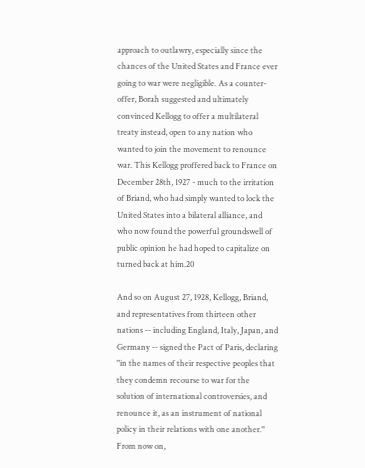approach to outlawry, especially since the chances of the United States and France ever going to war were negligible. As a counter-offer, Borah suggested and ultimately convinced Kellogg to offer a multilateral treaty instead, open to any nation who wanted to join the movement to renounce war. This Kellogg proffered back to France on December 28th, 1927 - much to the irritation of Briand, who had simply wanted to lock the United States into a bilateral alliance, and who now found the powerful groundswell of public opinion he had hoped to capitalize on turned back at him.20

And so on August 27, 1928, Kellogg, Briand, and representatives from thirteen other nations -- including England, Italy, Japan, and Germany -- signed the Pact of Paris, declaring "in the names of their respective peoples that they condemn recourse to war for the solution of international controversies, and renounce it, as an instrument of national policy in their relations with one another." From now on,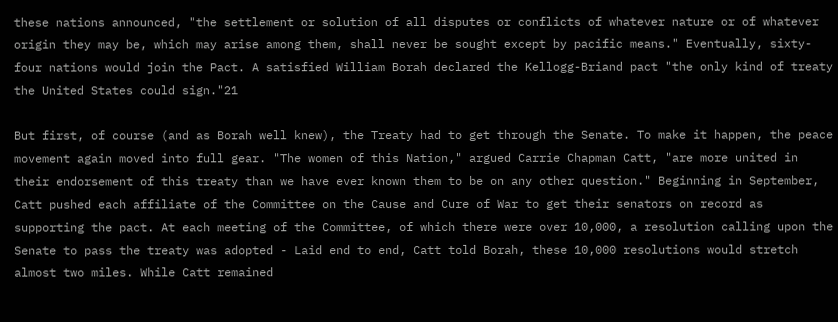these nations announced, "the settlement or solution of all disputes or conflicts of whatever nature or of whatever origin they may be, which may arise among them, shall never be sought except by pacific means." Eventually, sixty-four nations would join the Pact. A satisfied William Borah declared the Kellogg-Briand pact "the only kind of treaty the United States could sign."21

But first, of course (and as Borah well knew), the Treaty had to get through the Senate. To make it happen, the peace movement again moved into full gear. "The women of this Nation," argued Carrie Chapman Catt, "are more united in their endorsement of this treaty than we have ever known them to be on any other question." Beginning in September, Catt pushed each affiliate of the Committee on the Cause and Cure of War to get their senators on record as supporting the pact. At each meeting of the Committee, of which there were over 10,000, a resolution calling upon the Senate to pass the treaty was adopted - Laid end to end, Catt told Borah, these 10,000 resolutions would stretch almost two miles. While Catt remained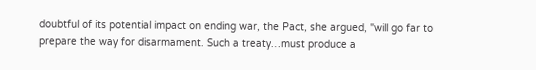doubtful of its potential impact on ending war, the Pact, she argued, "will go far to prepare the way for disarmament. Such a treaty…must produce a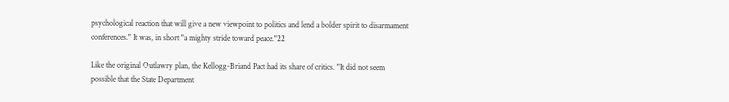psychological reaction that will give a new viewpoint to politics and lend a bolder spirit to disarmament conferences." It was, in short "a mighty stride toward peace."22

Like the original Outlawry plan, the Kellogg-Briand Pact had its share of critics. "It did not seem possible that the State Department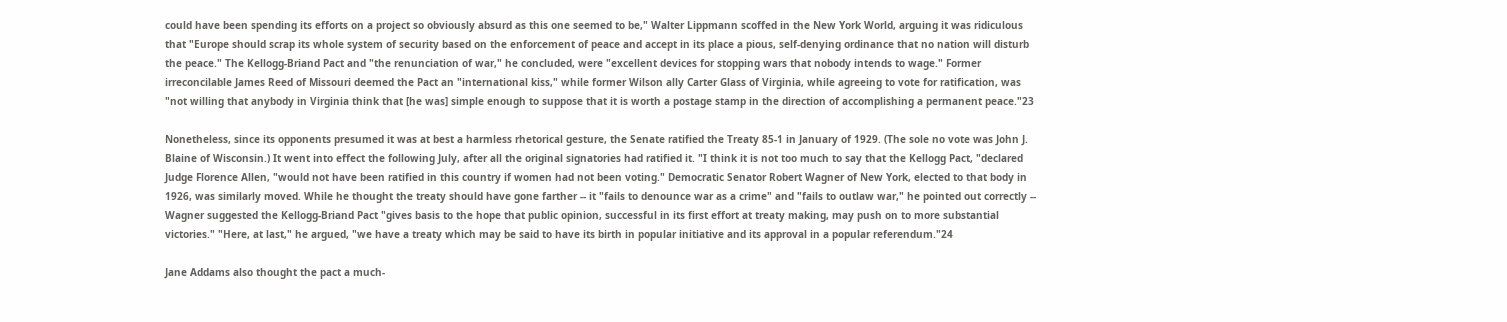could have been spending its efforts on a project so obviously absurd as this one seemed to be," Walter Lippmann scoffed in the New York World, arguing it was ridiculous that "Europe should scrap its whole system of security based on the enforcement of peace and accept in its place a pious, self-denying ordinance that no nation will disturb the peace." The Kellogg-Briand Pact and "the renunciation of war," he concluded, were "excellent devices for stopping wars that nobody intends to wage." Former irreconcilable James Reed of Missouri deemed the Pact an "international kiss," while former Wilson ally Carter Glass of Virginia, while agreeing to vote for ratification, was "not willing that anybody in Virginia think that [he was] simple enough to suppose that it is worth a postage stamp in the direction of accomplishing a permanent peace."23

Nonetheless, since its opponents presumed it was at best a harmless rhetorical gesture, the Senate ratified the Treaty 85-1 in January of 1929. (The sole no vote was John J. Blaine of Wisconsin.) It went into effect the following July, after all the original signatories had ratified it. "I think it is not too much to say that the Kellogg Pact, "declared Judge Florence Allen, "would not have been ratified in this country if women had not been voting." Democratic Senator Robert Wagner of New York, elected to that body in 1926, was similarly moved. While he thought the treaty should have gone farther -- it "fails to denounce war as a crime" and "fails to outlaw war," he pointed out correctly -- Wagner suggested the Kellogg-Briand Pact "gives basis to the hope that public opinion, successful in its first effort at treaty making, may push on to more substantial victories." "Here, at last," he argued, "we have a treaty which may be said to have its birth in popular initiative and its approval in a popular referendum."24

Jane Addams also thought the pact a much-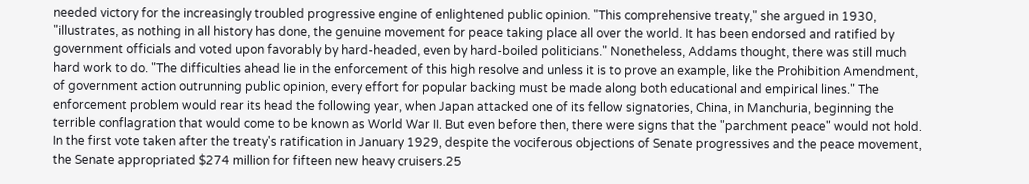needed victory for the increasingly troubled progressive engine of enlightened public opinion. "This comprehensive treaty," she argued in 1930, "illustrates, as nothing in all history has done, the genuine movement for peace taking place all over the world. It has been endorsed and ratified by government officials and voted upon favorably by hard-headed, even by hard-boiled politicians." Nonetheless, Addams thought, there was still much hard work to do. "The difficulties ahead lie in the enforcement of this high resolve and unless it is to prove an example, like the Prohibition Amendment, of government action outrunning public opinion, every effort for popular backing must be made along both educational and empirical lines." The enforcement problem would rear its head the following year, when Japan attacked one of its fellow signatories, China, in Manchuria, beginning the terrible conflagration that would come to be known as World War II. But even before then, there were signs that the "parchment peace" would not hold. In the first vote taken after the treaty's ratification in January 1929, despite the vociferous objections of Senate progressives and the peace movement, the Senate appropriated $274 million for fifteen new heavy cruisers.25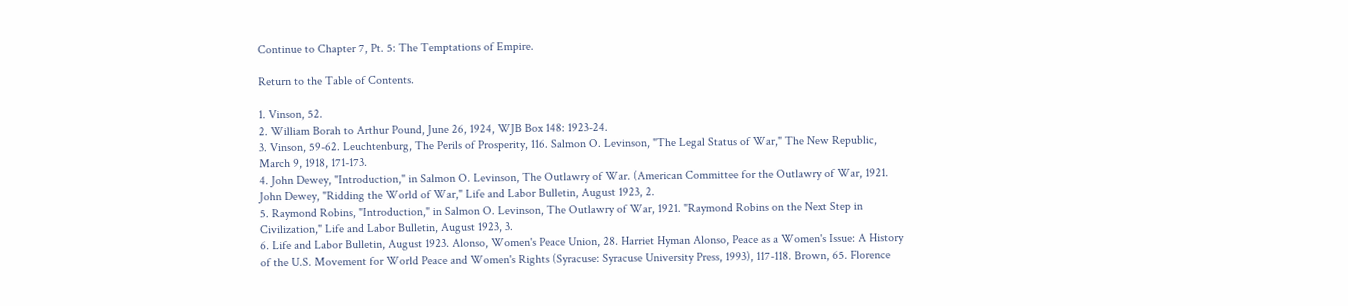Continue to Chapter 7, Pt. 5: The Temptations of Empire.

Return to the Table of Contents.

1. Vinson, 52.
2. William Borah to Arthur Pound, June 26, 1924, WJB Box 148: 1923-24.
3. Vinson, 59-62. Leuchtenburg, The Perils of Prosperity, 116. Salmon O. Levinson, "The Legal Status of War," The New Republic, March 9, 1918, 171-173.
4. John Dewey, "Introduction," in Salmon O. Levinson, The Outlawry of War. (American Committee for the Outlawry of War, 1921. John Dewey, "Ridding the World of War," Life and Labor Bulletin, August 1923, 2.
5. Raymond Robins, "Introduction," in Salmon O. Levinson, The Outlawry of War, 1921. "Raymond Robins on the Next Step in Civilization," Life and Labor Bulletin, August 1923, 3.
6. Life and Labor Bulletin, August 1923. Alonso, Women's Peace Union, 28. Harriet Hyman Alonso, Peace as a Women's Issue: A History of the U.S. Movement for World Peace and Women's Rights (Syracuse: Syracuse University Press, 1993), 117-118. Brown, 65. Florence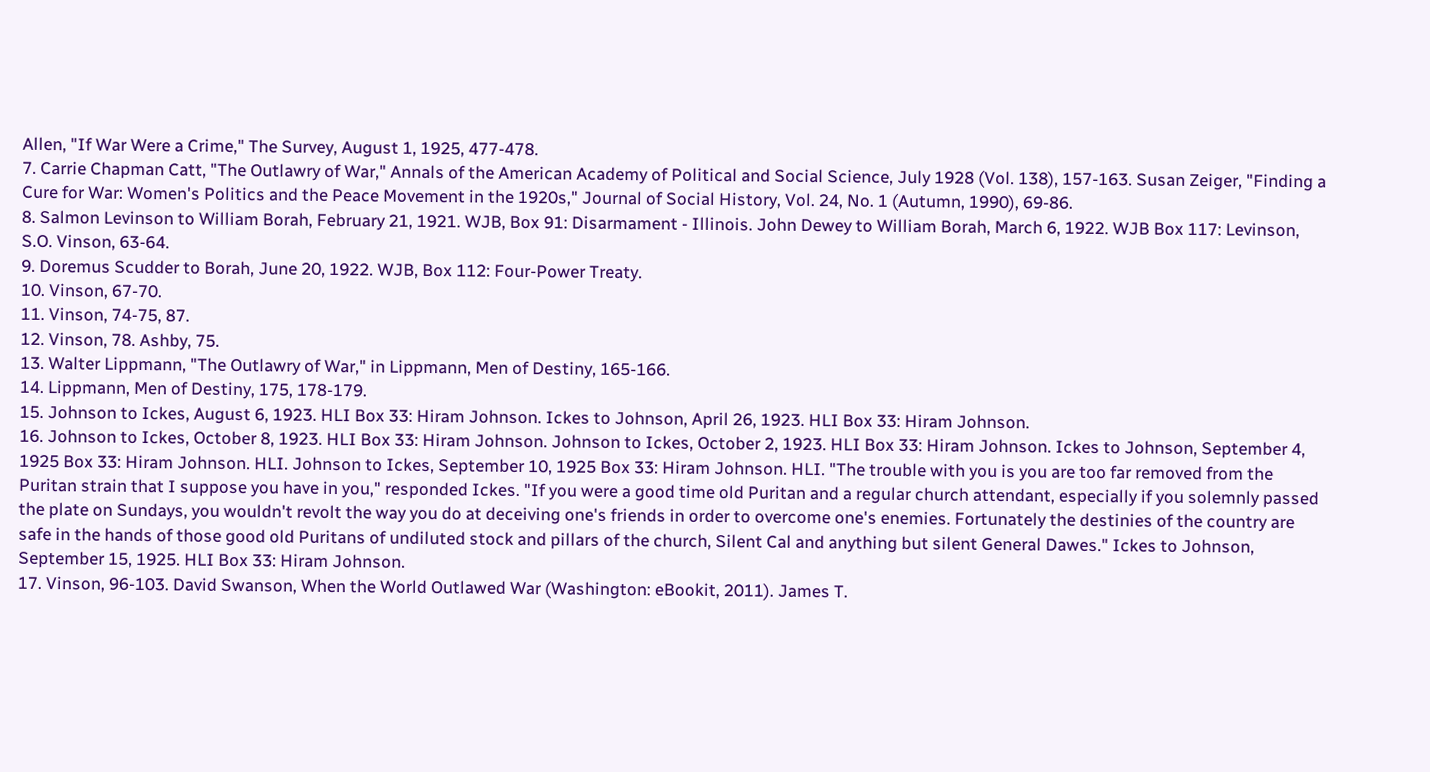Allen, "If War Were a Crime," The Survey, August 1, 1925, 477-478.
7. Carrie Chapman Catt, "The Outlawry of War," Annals of the American Academy of Political and Social Science, July 1928 (Vol. 138), 157-163. Susan Zeiger, "Finding a Cure for War: Women's Politics and the Peace Movement in the 1920s," Journal of Social History, Vol. 24, No. 1 (Autumn, 1990), 69-86.
8. Salmon Levinson to William Borah, February 21, 1921. WJB, Box 91: Disarmament - Illinois. John Dewey to William Borah, March 6, 1922. WJB Box 117: Levinson, S.O. Vinson, 63-64.
9. Doremus Scudder to Borah, June 20, 1922. WJB, Box 112: Four-Power Treaty.
10. Vinson, 67-70.
11. Vinson, 74-75, 87.
12. Vinson, 78. Ashby, 75.
13. Walter Lippmann, "The Outlawry of War," in Lippmann, Men of Destiny, 165-166.
14. Lippmann, Men of Destiny, 175, 178-179.
15. Johnson to Ickes, August 6, 1923. HLI Box 33: Hiram Johnson. Ickes to Johnson, April 26, 1923. HLI Box 33: Hiram Johnson.
16. Johnson to Ickes, October 8, 1923. HLI Box 33: Hiram Johnson. Johnson to Ickes, October 2, 1923. HLI Box 33: Hiram Johnson. Ickes to Johnson, September 4, 1925 Box 33: Hiram Johnson. HLI. Johnson to Ickes, September 10, 1925 Box 33: Hiram Johnson. HLI. "The trouble with you is you are too far removed from the Puritan strain that I suppose you have in you," responded Ickes. "If you were a good time old Puritan and a regular church attendant, especially if you solemnly passed the plate on Sundays, you wouldn't revolt the way you do at deceiving one's friends in order to overcome one's enemies. Fortunately the destinies of the country are safe in the hands of those good old Puritans of undiluted stock and pillars of the church, Silent Cal and anything but silent General Dawes." Ickes to Johnson, September 15, 1925. HLI Box 33: Hiram Johnson.
17. Vinson, 96-103. David Swanson, When the World Outlawed War (Washington: eBookit, 2011). James T.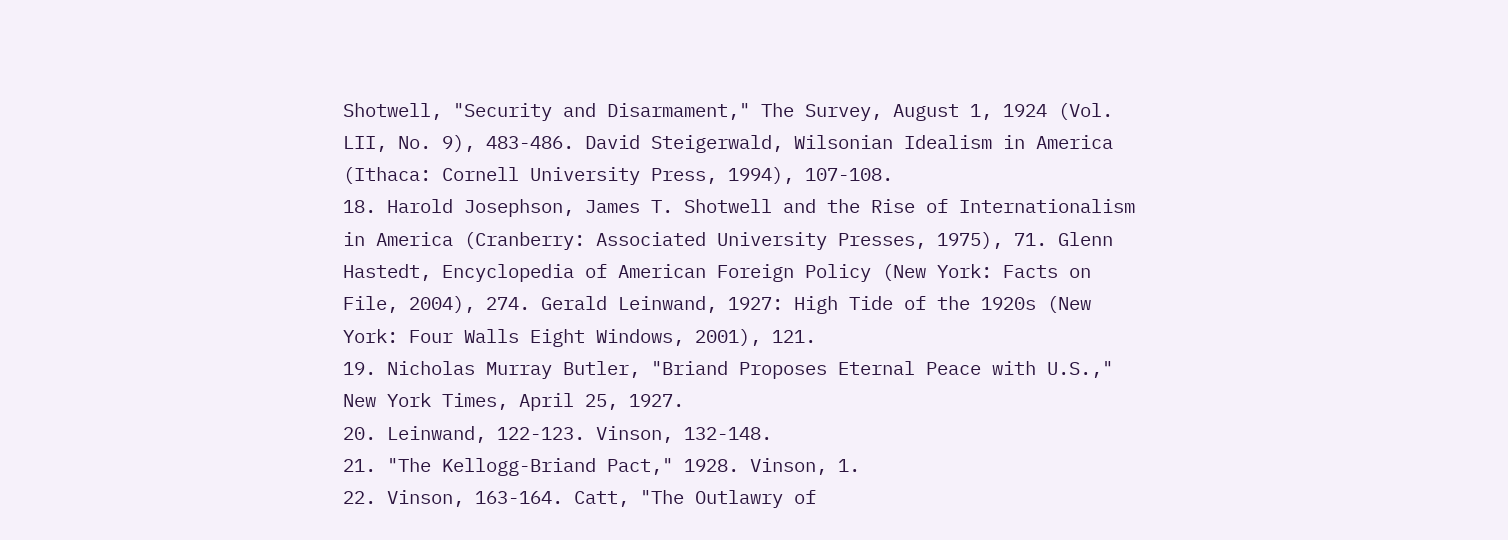Shotwell, "Security and Disarmament," The Survey, August 1, 1924 (Vol. LII, No. 9), 483-486. David Steigerwald, Wilsonian Idealism in America (Ithaca: Cornell University Press, 1994), 107-108.
18. Harold Josephson, James T. Shotwell and the Rise of Internationalism in America (Cranberry: Associated University Presses, 1975), 71. Glenn Hastedt, Encyclopedia of American Foreign Policy (New York: Facts on File, 2004), 274. Gerald Leinwand, 1927: High Tide of the 1920s (New York: Four Walls Eight Windows, 2001), 121.
19. Nicholas Murray Butler, "Briand Proposes Eternal Peace with U.S.," New York Times, April 25, 1927.
20. Leinwand, 122-123. Vinson, 132-148.
21. "The Kellogg-Briand Pact," 1928. Vinson, 1.
22. Vinson, 163-164. Catt, "The Outlawry of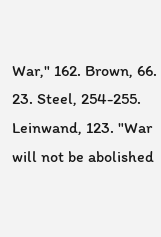War," 162. Brown, 66.
23. Steel, 254-255. Leinwand, 123. "War will not be abolished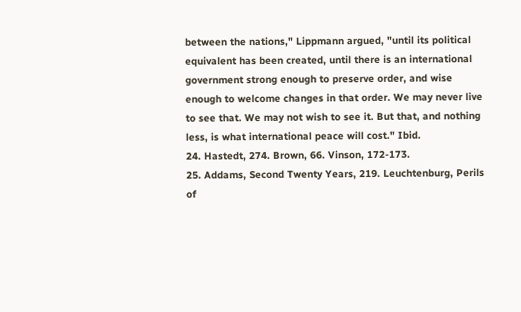between the nations," Lippmann argued, "until its political equivalent has been created, until there is an international government strong enough to preserve order, and wise enough to welcome changes in that order. We may never live to see that. We may not wish to see it. But that, and nothing less, is what international peace will cost." Ibid.
24. Hastedt, 274. Brown, 66. Vinson, 172-173.
25. Addams, Second Twenty Years, 219. Leuchtenburg, Perils of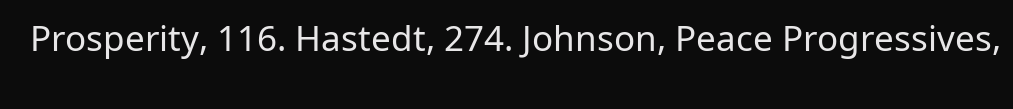Prosperity, 116. Hastedt, 274. Johnson, Peace Progressives,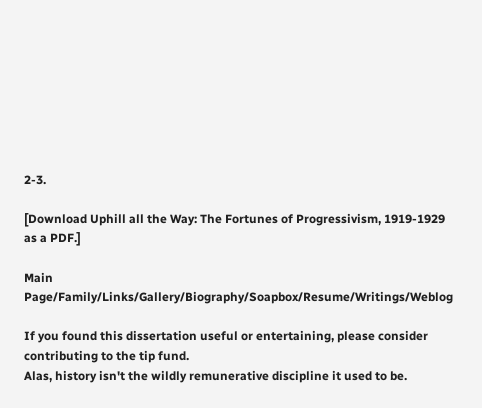2-3.

[Download Uphill all the Way: The Fortunes of Progressivism, 1919-1929 as a PDF.]

Main Page/Family/Links/Gallery/Biography/Soapbox/Resume/Writings/Weblog

If you found this dissertation useful or entertaining, please consider contributing to the tip fund.
Alas, history isn't the wildly remunerative discipline it used to be.